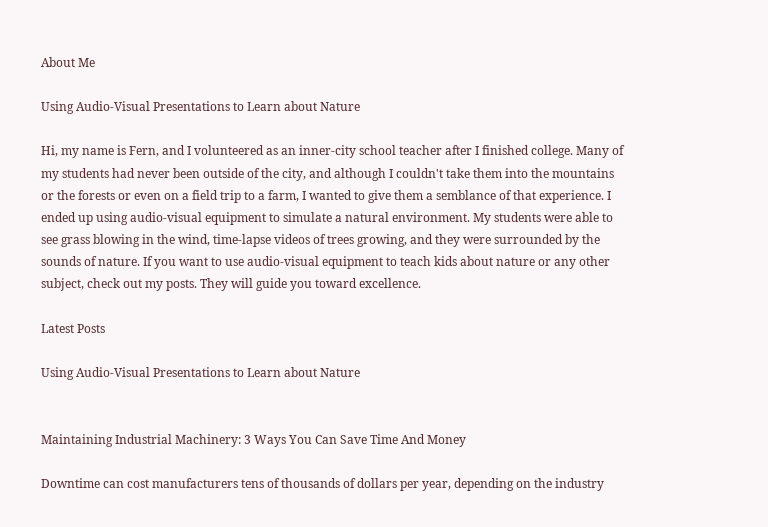About Me

Using Audio-Visual Presentations to Learn about Nature

Hi, my name is Fern, and I volunteered as an inner-city school teacher after I finished college. Many of my students had never been outside of the city, and although I couldn't take them into the mountains or the forests or even on a field trip to a farm, I wanted to give them a semblance of that experience. I ended up using audio-visual equipment to simulate a natural environment. My students were able to see grass blowing in the wind, time-lapse videos of trees growing, and they were surrounded by the sounds of nature. If you want to use audio-visual equipment to teach kids about nature or any other subject, check out my posts. They will guide you toward excellence.

Latest Posts

Using Audio-Visual Presentations to Learn about Nature


Maintaining Industrial Machinery: 3 Ways You Can Save Time And Money

Downtime can cost manufacturers tens of thousands of dollars per year, depending on the industry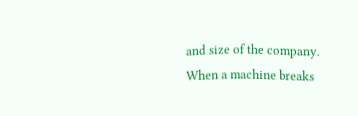and size of the company. When a machine breaks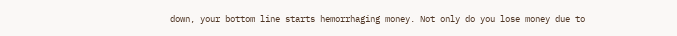down, your bottom line starts hemorrhaging money. Not only do you lose money due to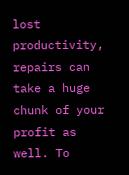lost productivity, repairs can take a huge chunk of your profit as well. To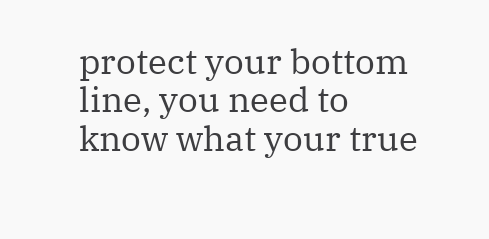protect your bottom line, you need to know what your true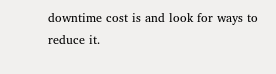downtime cost is and look for ways to reduce it.